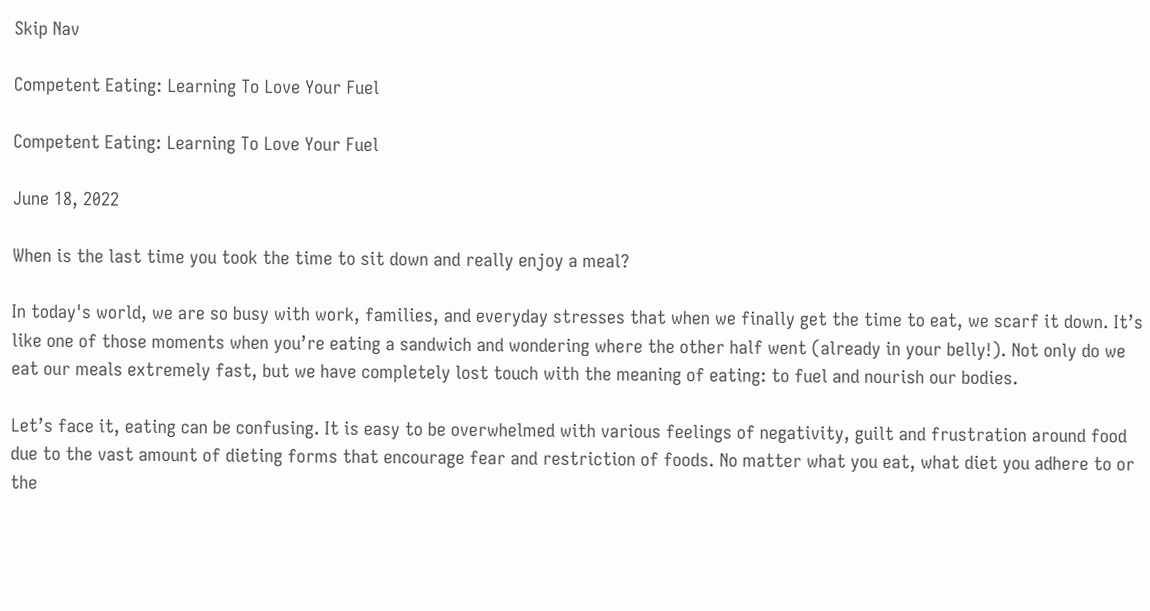Skip Nav

Competent Eating: Learning To Love Your Fuel

Competent Eating: Learning To Love Your Fuel

June 18, 2022

When is the last time you took the time to sit down and really enjoy a meal?

In today's world, we are so busy with work, families, and everyday stresses that when we finally get the time to eat, we scarf it down. It’s like one of those moments when you’re eating a sandwich and wondering where the other half went (already in your belly!). Not only do we eat our meals extremely fast, but we have completely lost touch with the meaning of eating: to fuel and nourish our bodies.

Let’s face it, eating can be confusing. It is easy to be overwhelmed with various feelings of negativity, guilt and frustration around food due to the vast amount of dieting forms that encourage fear and restriction of foods. No matter what you eat, what diet you adhere to or the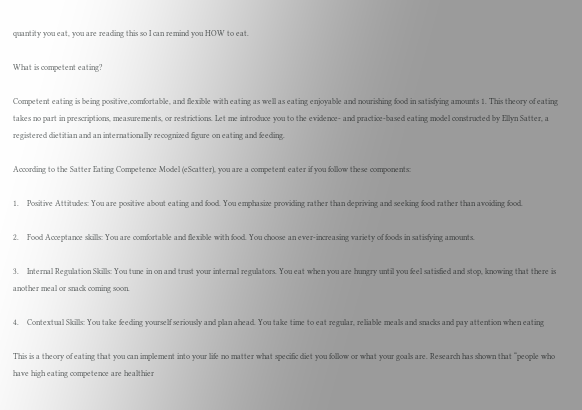quantity you eat, you are reading this so I can remind you HOW to eat.

What is competent eating?

Competent eating is being positive,comfortable, and flexible with eating as well as eating enjoyable and nourishing food in satisfying amounts 1. This theory of eating takes no part in prescriptions, measurements, or restrictions. Let me introduce you to the evidence- and practice-based eating model constructed by Ellyn Satter, a registered dietitian and an internationally recognized figure on eating and feeding.

According to the Satter Eating Competence Model (eScatter), you are a competent eater if you follow these components:

1.    Positive Attitudes: You are positive about eating and food. You emphasize providing rather than depriving and seeking food rather than avoiding food.

2.    Food Acceptance skills: You are comfortable and flexible with food. You choose an ever-increasing variety of foods in satisfying amounts.

3.    Internal Regulation Skills: You tune in on and trust your internal regulators. You eat when you are hungry until you feel satisfied and stop, knowing that there is another meal or snack coming soon.

4.    Contextual Skills: You take feeding yourself seriously and plan ahead. You take time to eat regular, reliable meals and snacks and pay attention when eating

This is a theory of eating that you can implement into your life no matter what specific diet you follow or what your goals are. Research has shown that “people who have high eating competence are healthier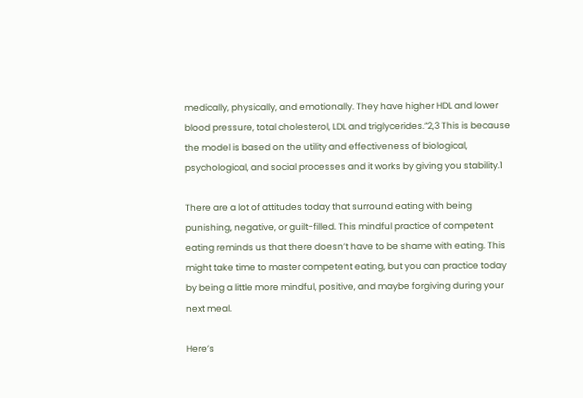medically, physically, and emotionally. They have higher HDL and lower blood pressure, total cholesterol, LDL and triglycerides.”2,3 This is because the model is based on the utility and effectiveness of biological, psychological, and social processes and it works by giving you stability.1

There are a lot of attitudes today that surround eating with being punishing, negative, or guilt-filled. This mindful practice of competent eating reminds us that there doesn’t have to be shame with eating. This might take time to master competent eating, but you can practice today by being a little more mindful, positive, and maybe forgiving during your next meal.

Here’s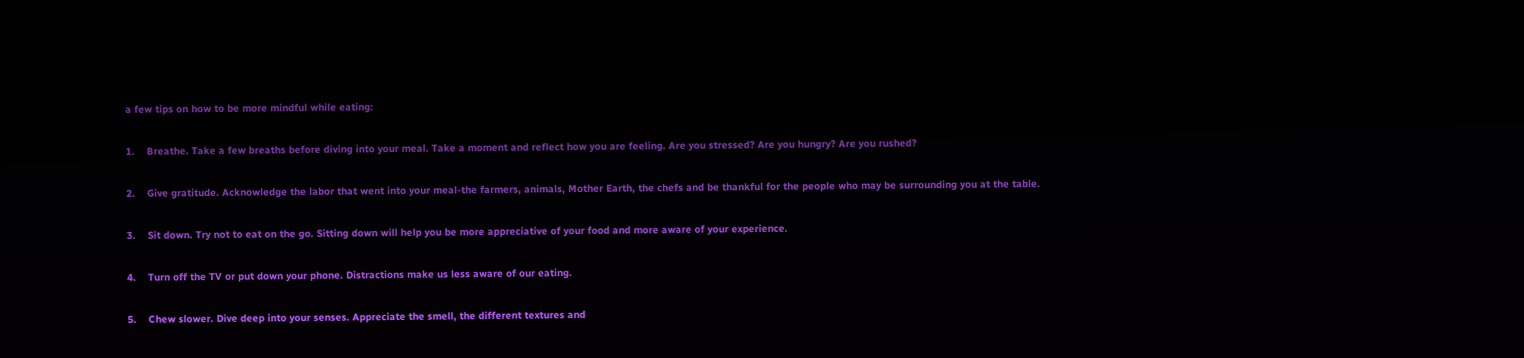a few tips on how to be more mindful while eating:

1.    Breathe. Take a few breaths before diving into your meal. Take a moment and reflect how you are feeling. Are you stressed? Are you hungry? Are you rushed?

2.    Give gratitude. Acknowledge the labor that went into your meal-the farmers, animals, Mother Earth, the chefs and be thankful for the people who may be surrounding you at the table.

3.    Sit down. Try not to eat on the go. Sitting down will help you be more appreciative of your food and more aware of your experience.

4.    Turn off the TV or put down your phone. Distractions make us less aware of our eating.

5.    Chew slower. Dive deep into your senses. Appreciate the smell, the different textures and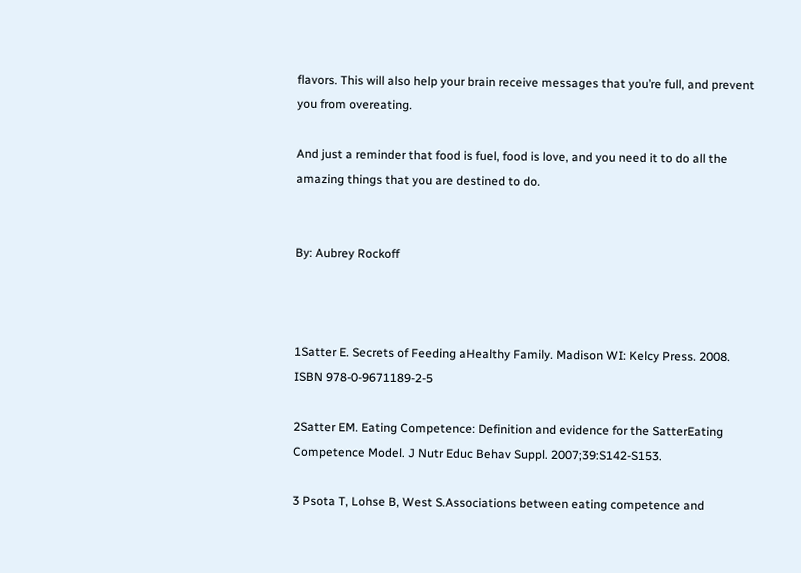flavors. This will also help your brain receive messages that you’re full, and prevent you from overeating.

And just a reminder that food is fuel, food is love, and you need it to do all the amazing things that you are destined to do.


By: Aubrey Rockoff



1Satter E. Secrets of Feeding aHealthy Family. Madison WI: Kelcy Press. 2008. ISBN 978-0-9671189-2-5

2Satter EM. Eating Competence: Definition and evidence for the SatterEating Competence Model. J Nutr Educ Behav Suppl. 2007;39:S142-S153.

3 Psota T, Lohse B, West S.Associations between eating competence and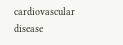cardiovascular disease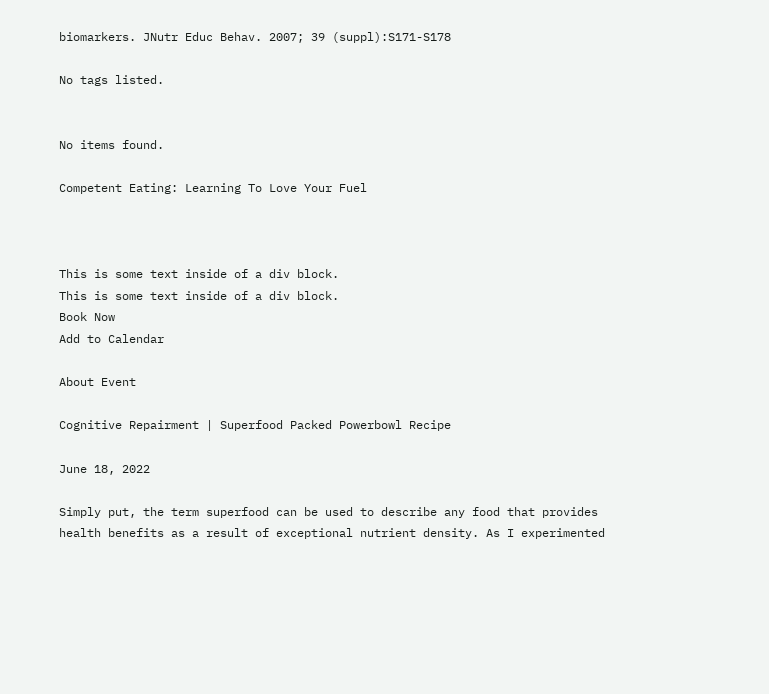biomarkers. JNutr Educ Behav. 2007; 39 (suppl):S171-S178

No tags listed.


No items found.

Competent Eating: Learning To Love Your Fuel



This is some text inside of a div block.
This is some text inside of a div block.
Book Now
Add to Calendar

About Event

Cognitive Repairment | Superfood Packed Powerbowl Recipe

June 18, 2022

Simply put, the term superfood can be used to describe any food that provides health benefits as a result of exceptional nutrient density. As I experimented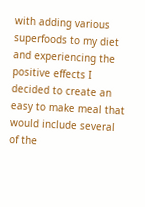with adding various superfoods to my diet and experiencing the positive effects I decided to create an easy to make meal that would include several of the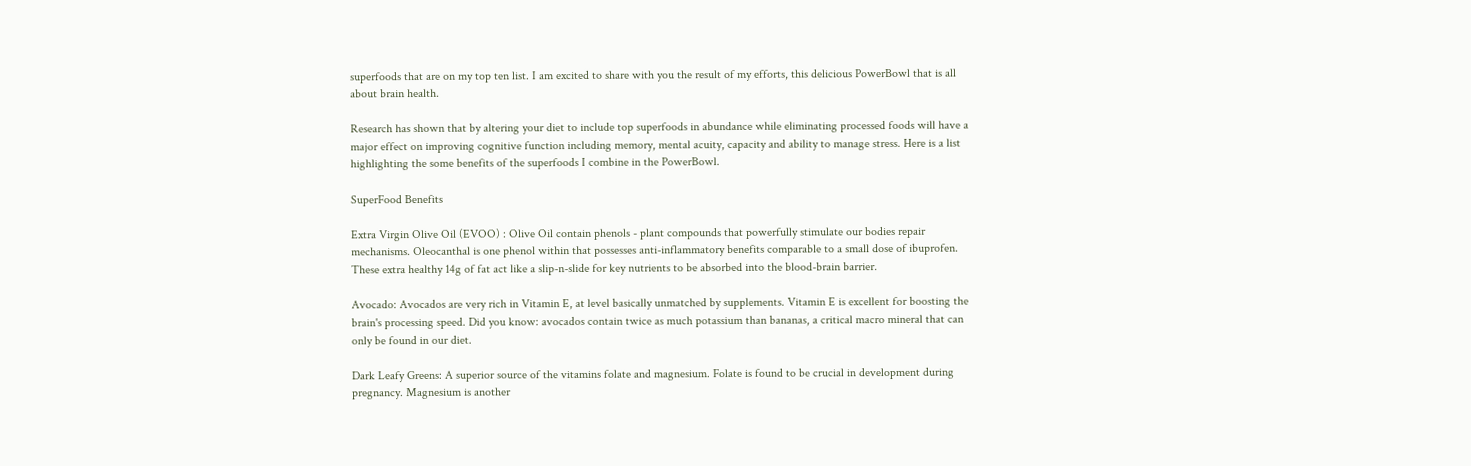superfoods that are on my top ten list. I am excited to share with you the result of my efforts, this delicious PowerBowl that is all about brain health.

Research has shown that by altering your diet to include top superfoods in abundance while eliminating processed foods will have a major effect on improving cognitive function including memory, mental acuity, capacity and ability to manage stress. Here is a list highlighting the some benefits of the superfoods I combine in the PowerBowl.

SuperFood Benefits

Extra Virgin Olive Oil (EVOO) : Olive Oil contain phenols - plant compounds that powerfully stimulate our bodies repair mechanisms. Oleocanthal is one phenol within that possesses anti-inflammatory benefits comparable to a small dose of ibuprofen. These extra healthy 14g of fat act like a slip-n-slide for key nutrients to be absorbed into the blood-brain barrier.

Avocado: Avocados are very rich in Vitamin E, at level basically unmatched by supplements. Vitamin E is excellent for boosting the brain's processing speed. Did you know: avocados contain twice as much potassium than bananas, a critical macro mineral that can only be found in our diet.

Dark Leafy Greens: A superior source of the vitamins folate and magnesium. Folate is found to be crucial in development during pregnancy. Magnesium is another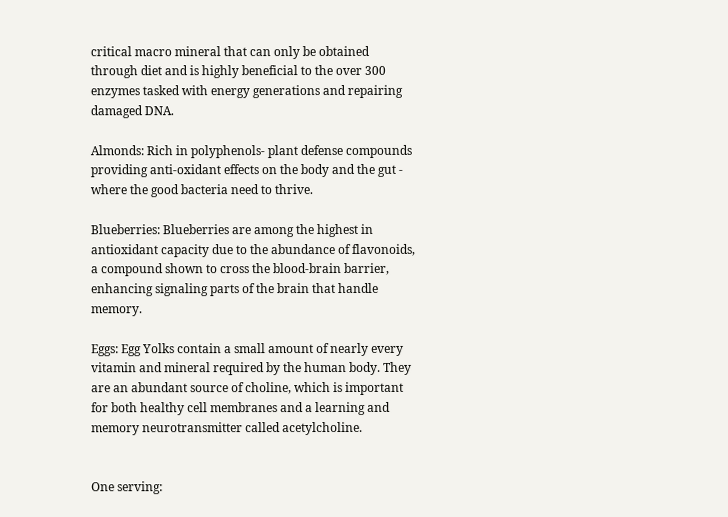critical macro mineral that can only be obtained through diet and is highly beneficial to the over 300 enzymes tasked with energy generations and repairing damaged DNA.

Almonds: Rich in polyphenols- plant defense compounds providing anti-oxidant effects on the body and the gut - where the good bacteria need to thrive.

Blueberries: Blueberries are among the highest in antioxidant capacity due to the abundance of flavonoids, a compound shown to cross the blood-brain barrier, enhancing signaling parts of the brain that handle memory.

Eggs: Egg Yolks contain a small amount of nearly every vitamin and mineral required by the human body. They are an abundant source of choline, which is important for both healthy cell membranes and a learning and memory neurotransmitter called acetylcholine.


One serving: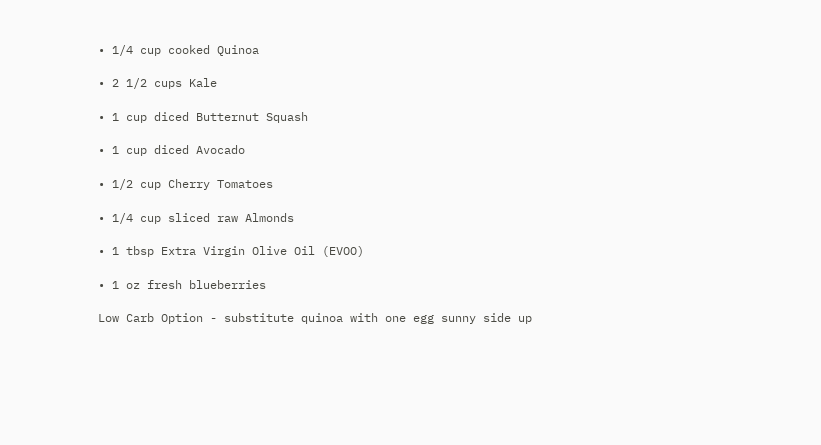• 1/4 cup cooked Quinoa

• 2 1/2 cups Kale

• 1 cup diced Butternut Squash

• 1 cup diced Avocado

• 1/2 cup Cherry Tomatoes

• 1/4 cup sliced raw Almonds

• 1 tbsp Extra Virgin Olive Oil (EVOO)

• 1 oz fresh blueberries

Low Carb Option - substitute quinoa with one egg sunny side up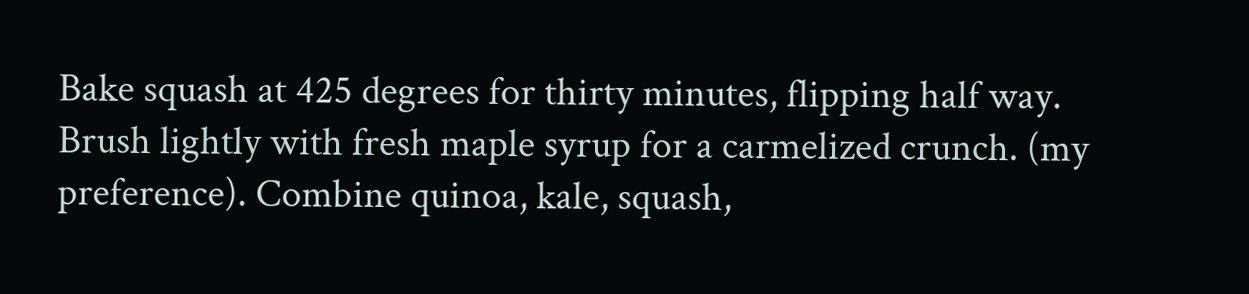Bake squash at 425 degrees for thirty minutes, flipping half way. Brush lightly with fresh maple syrup for a carmelized crunch. (my preference). Combine quinoa, kale, squash,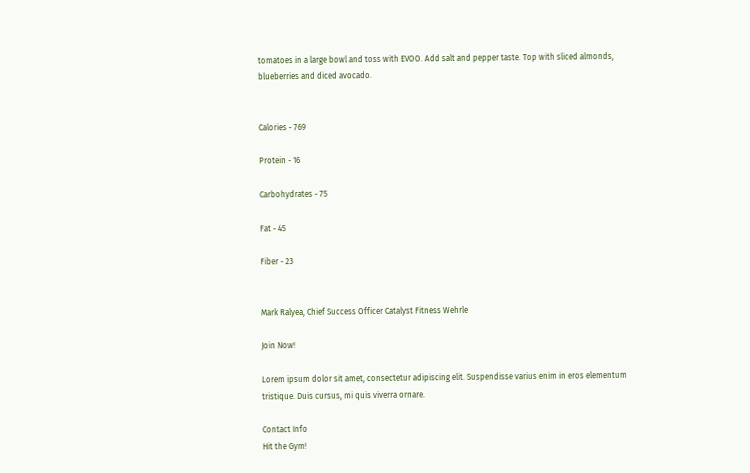tomatoes in a large bowl and toss with EVOO. Add salt and pepper taste. Top with sliced almonds, blueberries and diced avocado.


Calories - 769

Protein - 16

Carbohydrates - 75

Fat - 45

Fiber - 23


Mark Ralyea, Chief Success Officer Catalyst Fitness Wehrle

Join Now!

Lorem ipsum dolor sit amet, consectetur adipiscing elit. Suspendisse varius enim in eros elementum tristique. Duis cursus, mi quis viverra ornare.

Contact Info
Hit the Gym!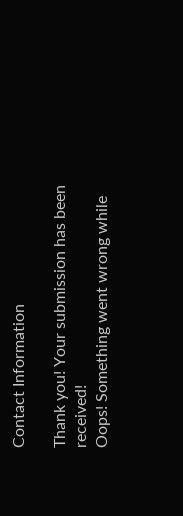Contact Information

Thank you! Your submission has been received!
Oops! Something went wrong while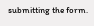submitting the form.